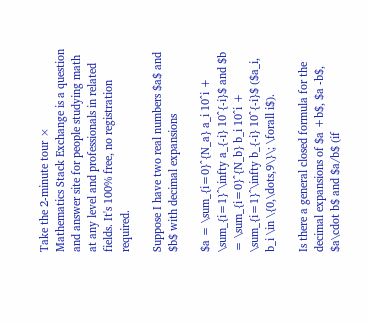Take the 2-minute tour ×
Mathematics Stack Exchange is a question and answer site for people studying math at any level and professionals in related fields. It's 100% free, no registration required.

Suppose I have two real numbers $a$ and $b$ with decimal expansions

$a = \sum_{i=0}^{N_a} a_i 10^i + \sum_{i=1}^\infty a_{-i} 10^{-i}$ and $b = \sum_{i=0}^{N_b} b_i 10^i + \sum_{i=1}^\infty b_{-i} 10^{-i}$ ($a_i, b_i \in \{0,\dots,9\}\; \forall i$).

Is there a general closed formula for the decimal expansions of $a +b$, $a -b$, $a\cdot b$ and $a/b$ (if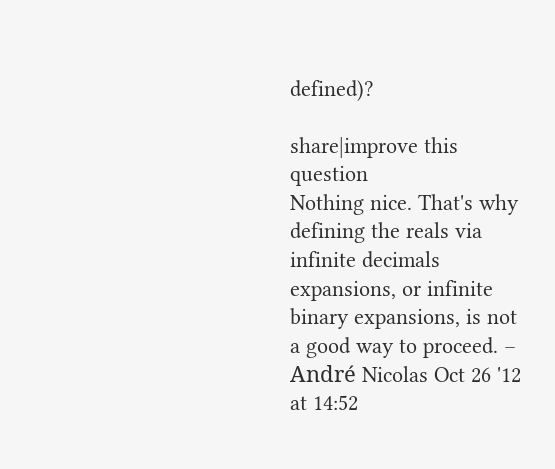defined)?

share|improve this question
Nothing nice. That's why defining the reals via infinite decimals expansions, or infinite binary expansions, is not a good way to proceed. –  André Nicolas Oct 26 '12 at 14:52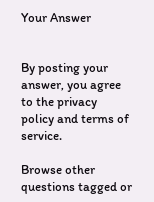Your Answer


By posting your answer, you agree to the privacy policy and terms of service.

Browse other questions tagged or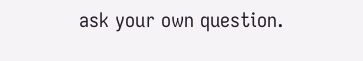ask your own question.